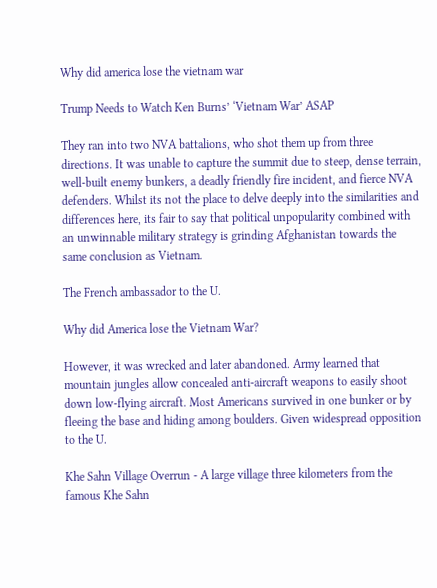Why did america lose the vietnam war

Trump Needs to Watch Ken Burns’ ‘Vietnam War’ ASAP

They ran into two NVA battalions, who shot them up from three directions. It was unable to capture the summit due to steep, dense terrain, well-built enemy bunkers, a deadly friendly fire incident, and fierce NVA defenders. Whilst its not the place to delve deeply into the similarities and differences here, its fair to say that political unpopularity combined with an unwinnable military strategy is grinding Afghanistan towards the same conclusion as Vietnam.

The French ambassador to the U.

Why did America lose the Vietnam War?

However, it was wrecked and later abandoned. Army learned that mountain jungles allow concealed anti-aircraft weapons to easily shoot down low-flying aircraft. Most Americans survived in one bunker or by fleeing the base and hiding among boulders. Given widespread opposition to the U.

Khe Sahn Village Overrun - A large village three kilometers from the famous Khe Sahn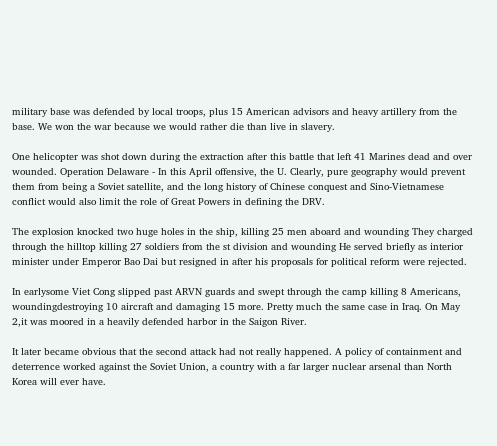military base was defended by local troops, plus 15 American advisors and heavy artillery from the base. We won the war because we would rather die than live in slavery.

One helicopter was shot down during the extraction after this battle that left 41 Marines dead and over wounded. Operation Delaware - In this April offensive, the U. Clearly, pure geography would prevent them from being a Soviet satellite, and the long history of Chinese conquest and Sino-Vietnamese conflict would also limit the role of Great Powers in defining the DRV.

The explosion knocked two huge holes in the ship, killing 25 men aboard and wounding They charged through the hilltop killing 27 soldiers from the st division and wounding He served briefly as interior minister under Emperor Bao Dai but resigned in after his proposals for political reform were rejected.

In earlysome Viet Cong slipped past ARVN guards and swept through the camp killing 8 Americans, woundingdestroying 10 aircraft and damaging 15 more. Pretty much the same case in Iraq. On May 2,it was moored in a heavily defended harbor in the Saigon River.

It later became obvious that the second attack had not really happened. A policy of containment and deterrence worked against the Soviet Union, a country with a far larger nuclear arsenal than North Korea will ever have.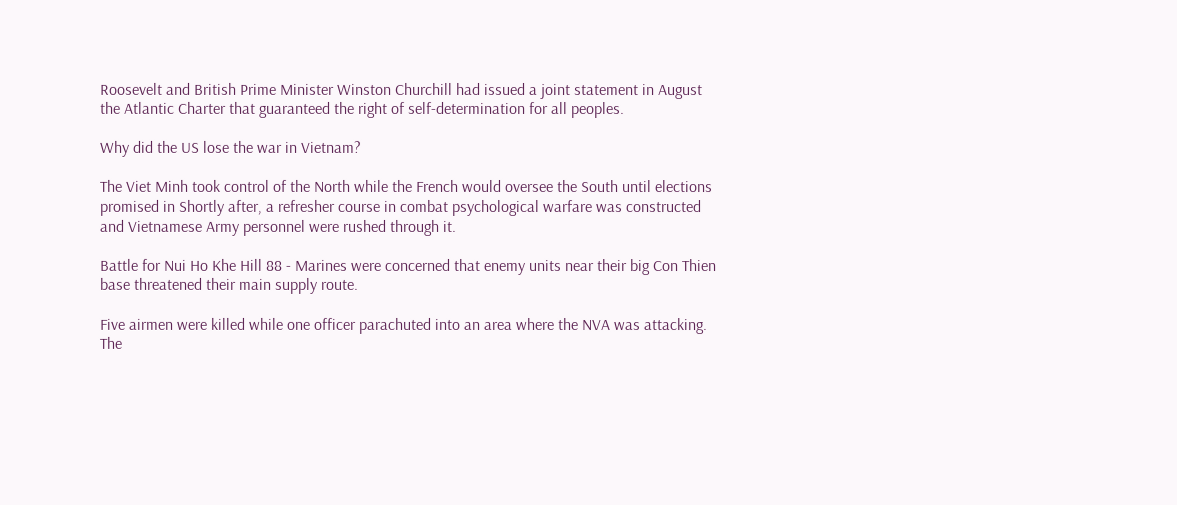Roosevelt and British Prime Minister Winston Churchill had issued a joint statement in August the Atlantic Charter that guaranteed the right of self-determination for all peoples.

Why did the US lose the war in Vietnam?

The Viet Minh took control of the North while the French would oversee the South until elections promised in Shortly after, a refresher course in combat psychological warfare was constructed and Vietnamese Army personnel were rushed through it.

Battle for Nui Ho Khe Hill 88 - Marines were concerned that enemy units near their big Con Thien base threatened their main supply route.

Five airmen were killed while one officer parachuted into an area where the NVA was attacking. The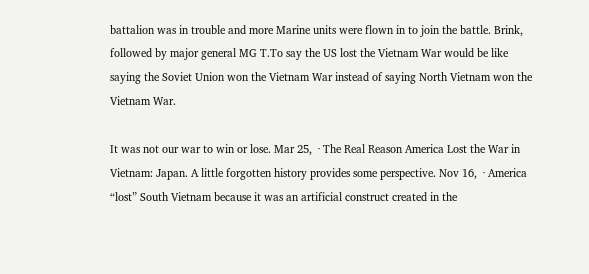battalion was in trouble and more Marine units were flown in to join the battle. Brink, followed by major general MG T.To say the US lost the Vietnam War would be like saying the Soviet Union won the Vietnam War instead of saying North Vietnam won the Vietnam War.

It was not our war to win or lose. Mar 25,  · The Real Reason America Lost the War in Vietnam: Japan. A little forgotten history provides some perspective. Nov 16,  · America “lost” South Vietnam because it was an artificial construct created in the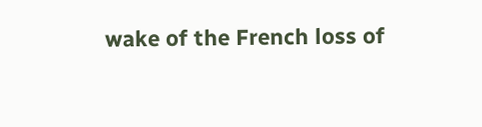wake of the French loss of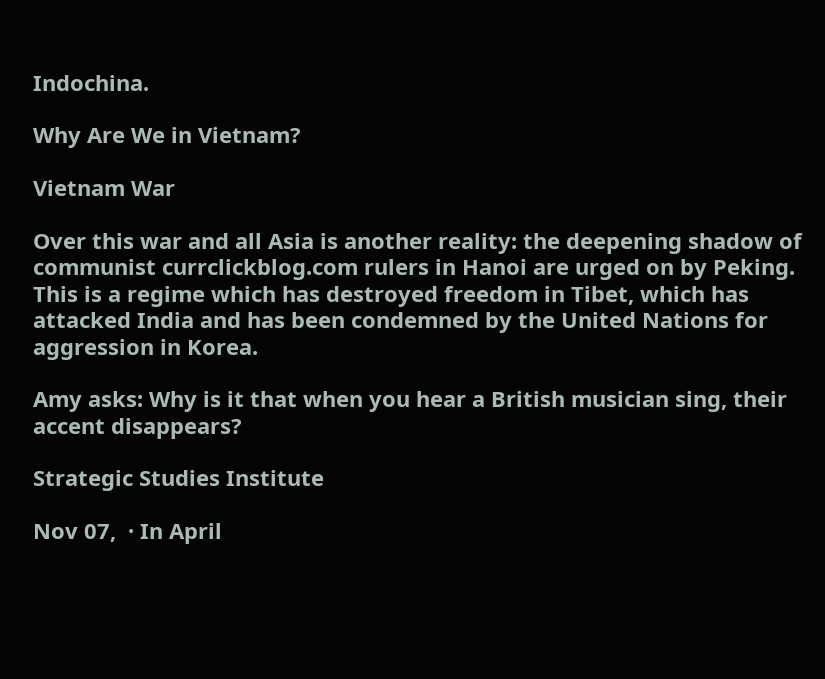Indochina.

Why Are We in Vietnam?

Vietnam War

Over this war and all Asia is another reality: the deepening shadow of communist currclickblog.com rulers in Hanoi are urged on by Peking. This is a regime which has destroyed freedom in Tibet, which has attacked India and has been condemned by the United Nations for aggression in Korea.

Amy asks: Why is it that when you hear a British musician sing, their accent disappears?

Strategic Studies Institute

Nov 07,  · In April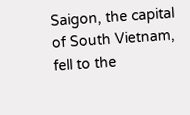Saigon, the capital of South Vietnam, fell to the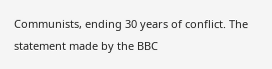Communists, ending 30 years of conflict. The statement made by the BBC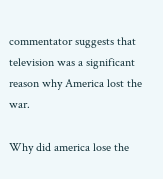commentator suggests that television was a significant reason why America lost the war.

Why did america lose the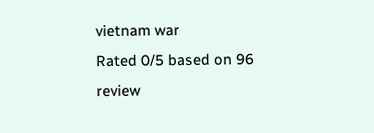vietnam war
Rated 0/5 based on 96 review